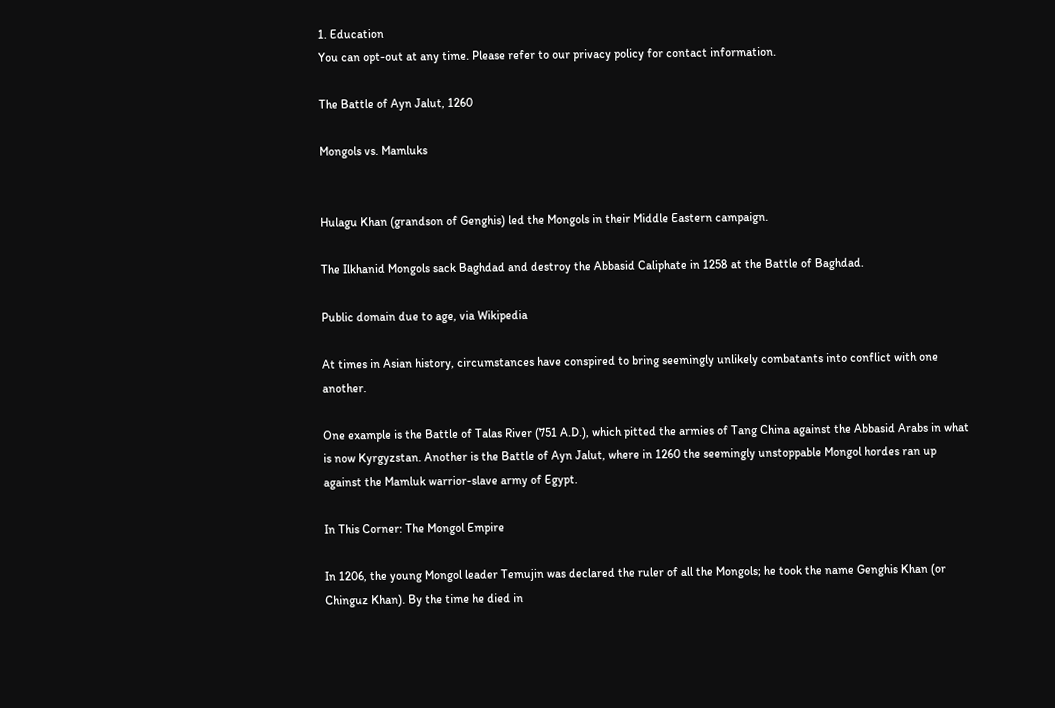1. Education
You can opt-out at any time. Please refer to our privacy policy for contact information.

The Battle of Ayn Jalut, 1260

Mongols vs. Mamluks


Hulagu Khan (grandson of Genghis) led the Mongols in their Middle Eastern campaign.

The Ilkhanid Mongols sack Baghdad and destroy the Abbasid Caliphate in 1258 at the Battle of Baghdad.

Public domain due to age, via Wikipedia

At times in Asian history, circumstances have conspired to bring seemingly unlikely combatants into conflict with one another.

One example is the Battle of Talas River (751 A.D.), which pitted the armies of Tang China against the Abbasid Arabs in what is now Kyrgyzstan. Another is the Battle of Ayn Jalut, where in 1260 the seemingly unstoppable Mongol hordes ran up against the Mamluk warrior-slave army of Egypt.

In This Corner: The Mongol Empire

In 1206, the young Mongol leader Temujin was declared the ruler of all the Mongols; he took the name Genghis Khan (or Chinguz Khan). By the time he died in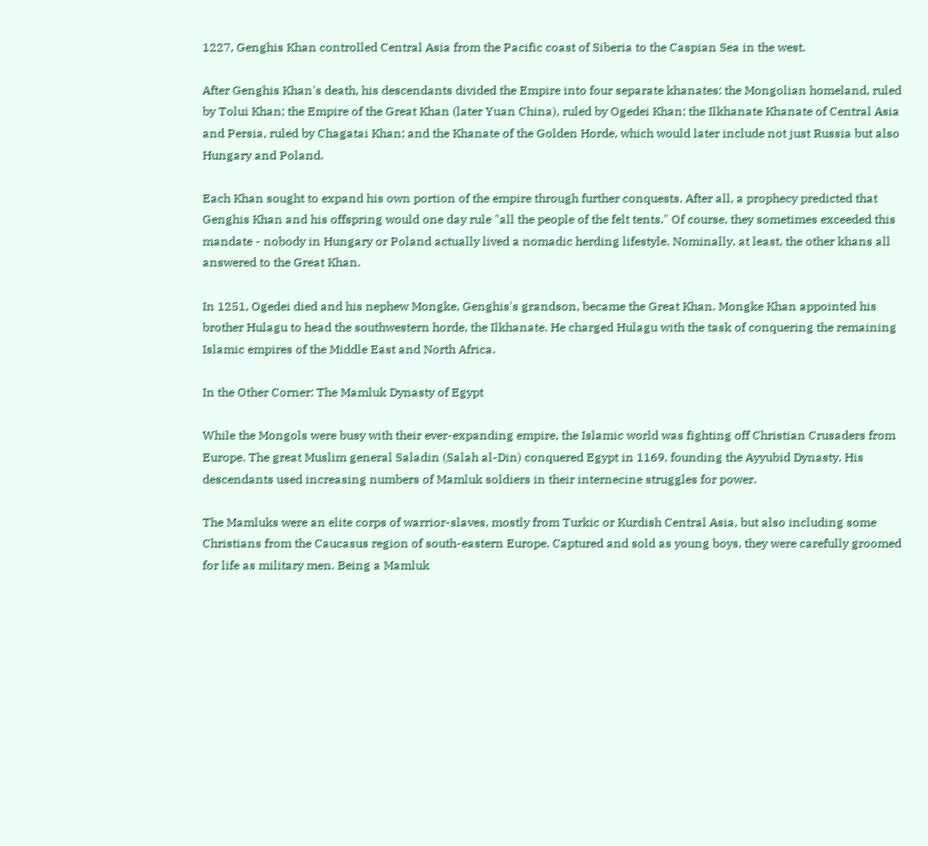1227, Genghis Khan controlled Central Asia from the Pacific coast of Siberia to the Caspian Sea in the west.

After Genghis Khan's death, his descendants divided the Empire into four separate khanates: the Mongolian homeland, ruled by Tolui Khan; the Empire of the Great Khan (later Yuan China), ruled by Ogedei Khan; the Ilkhanate Khanate of Central Asia and Persia, ruled by Chagatai Khan; and the Khanate of the Golden Horde, which would later include not just Russia but also Hungary and Poland.

Each Khan sought to expand his own portion of the empire through further conquests. After all, a prophecy predicted that Genghis Khan and his offspring would one day rule "all the people of the felt tents." Of course, they sometimes exceeded this mandate - nobody in Hungary or Poland actually lived a nomadic herding lifestyle. Nominally, at least, the other khans all answered to the Great Khan.

In 1251, Ogedei died and his nephew Mongke, Genghis's grandson, became the Great Khan. Mongke Khan appointed his brother Hulagu to head the southwestern horde, the Ilkhanate. He charged Hulagu with the task of conquering the remaining Islamic empires of the Middle East and North Africa.

In the Other Corner: The Mamluk Dynasty of Egypt

While the Mongols were busy with their ever-expanding empire, the Islamic world was fighting off Christian Crusaders from Europe. The great Muslim general Saladin (Salah al-Din) conquered Egypt in 1169, founding the Ayyubid Dynasty. His descendants used increasing numbers of Mamluk soldiers in their internecine struggles for power.

The Mamluks were an elite corps of warrior-slaves, mostly from Turkic or Kurdish Central Asia, but also including some Christians from the Caucasus region of south-eastern Europe. Captured and sold as young boys, they were carefully groomed for life as military men. Being a Mamluk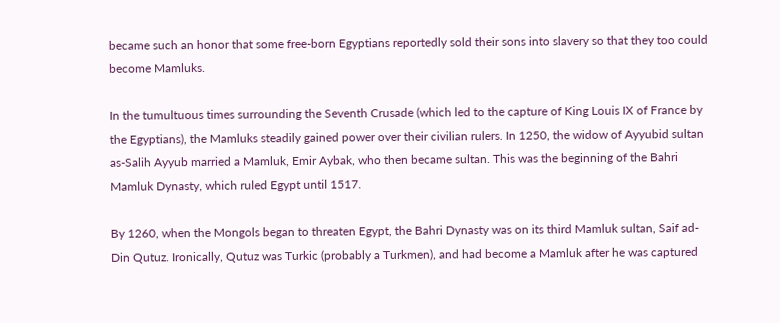became such an honor that some free-born Egyptians reportedly sold their sons into slavery so that they too could become Mamluks.

In the tumultuous times surrounding the Seventh Crusade (which led to the capture of King Louis IX of France by the Egyptians), the Mamluks steadily gained power over their civilian rulers. In 1250, the widow of Ayyubid sultan as-Salih Ayyub married a Mamluk, Emir Aybak, who then became sultan. This was the beginning of the Bahri Mamluk Dynasty, which ruled Egypt until 1517.

By 1260, when the Mongols began to threaten Egypt, the Bahri Dynasty was on its third Mamluk sultan, Saif ad-Din Qutuz. Ironically, Qutuz was Turkic (probably a Turkmen), and had become a Mamluk after he was captured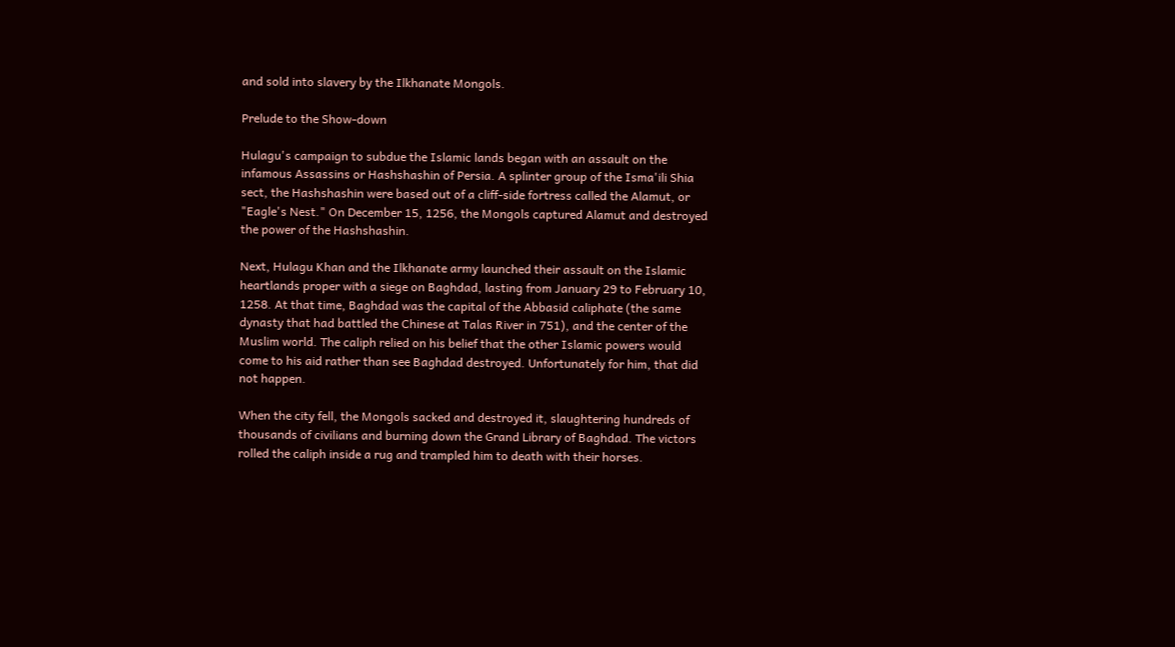and sold into slavery by the Ilkhanate Mongols.

Prelude to the Show-down

Hulagu's campaign to subdue the Islamic lands began with an assault on the infamous Assassins or Hashshashin of Persia. A splinter group of the Isma'ili Shia sect, the Hashshashin were based out of a cliff-side fortress called the Alamut, or "Eagle's Nest." On December 15, 1256, the Mongols captured Alamut and destroyed the power of the Hashshashin.

Next, Hulagu Khan and the Ilkhanate army launched their assault on the Islamic heartlands proper with a siege on Baghdad, lasting from January 29 to February 10, 1258. At that time, Baghdad was the capital of the Abbasid caliphate (the same dynasty that had battled the Chinese at Talas River in 751), and the center of the Muslim world. The caliph relied on his belief that the other Islamic powers would come to his aid rather than see Baghdad destroyed. Unfortunately for him, that did not happen.

When the city fell, the Mongols sacked and destroyed it, slaughtering hundreds of thousands of civilians and burning down the Grand Library of Baghdad. The victors rolled the caliph inside a rug and trampled him to death with their horses.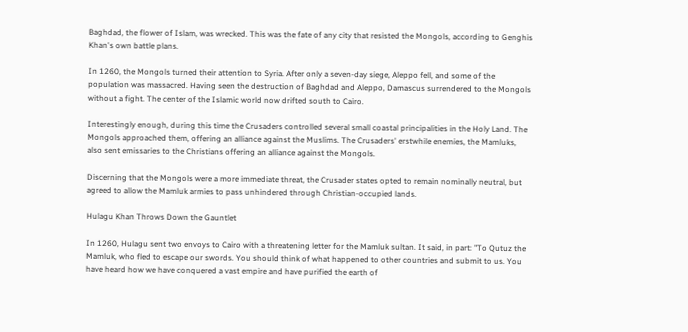Baghdad, the flower of Islam, was wrecked. This was the fate of any city that resisted the Mongols, according to Genghis Khan's own battle plans.

In 1260, the Mongols turned their attention to Syria. After only a seven-day siege, Aleppo fell, and some of the population was massacred. Having seen the destruction of Baghdad and Aleppo, Damascus surrendered to the Mongols without a fight. The center of the Islamic world now drifted south to Cairo.

Interestingly enough, during this time the Crusaders controlled several small coastal principalities in the Holy Land. The Mongols approached them, offering an alliance against the Muslims. The Crusaders' erstwhile enemies, the Mamluks, also sent emissaries to the Christians offering an alliance against the Mongols.

Discerning that the Mongols were a more immediate threat, the Crusader states opted to remain nominally neutral, but agreed to allow the Mamluk armies to pass unhindered through Christian-occupied lands.

Hulagu Khan Throws Down the Gauntlet

In 1260, Hulagu sent two envoys to Cairo with a threatening letter for the Mamluk sultan. It said, in part: "To Qutuz the Mamluk, who fled to escape our swords. You should think of what happened to other countries and submit to us. You have heard how we have conquered a vast empire and have purified the earth of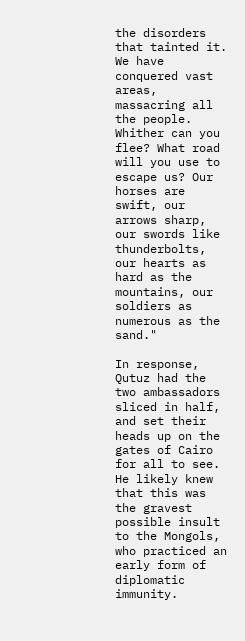the disorders that tainted it. We have conquered vast areas, massacring all the people. Whither can you flee? What road will you use to escape us? Our horses are swift, our arrows sharp, our swords like thunderbolts, our hearts as hard as the mountains, our soldiers as numerous as the sand."

In response, Qutuz had the two ambassadors sliced in half, and set their heads up on the gates of Cairo for all to see. He likely knew that this was the gravest possible insult to the Mongols, who practiced an early form of diplomatic immunity.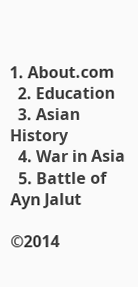1. About.com
  2. Education
  3. Asian History
  4. War in Asia
  5. Battle of Ayn Jalut

©2014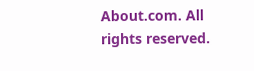About.com. All rights reserved.